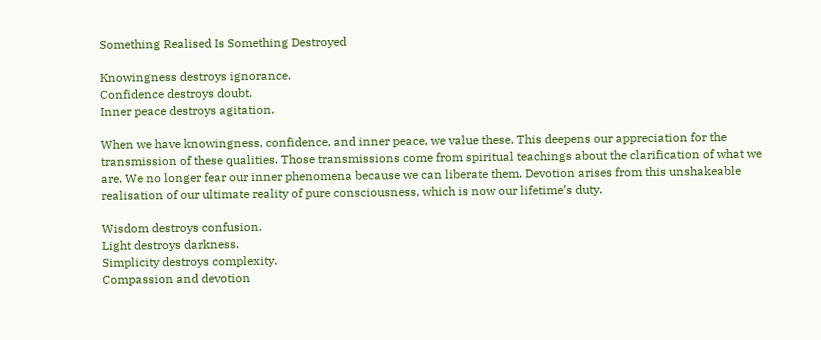Something Realised Is Something Destroyed

Knowingness destroys ignorance.
Confidence destroys doubt.
Inner peace destroys agitation.

When we have knowingness, confidence, and inner peace, we value these. This deepens our appreciation for the transmission of these qualities. Those transmissions come from spiritual teachings about the clarification of what we are. We no longer fear our inner phenomena because we can liberate them. Devotion arises from this unshakeable realisation of our ultimate reality of pure consciousness, which is now our lifetime’s duty.

Wisdom destroys confusion.
Light destroys darkness.
Simplicity destroys complexity.
Compassion and devotion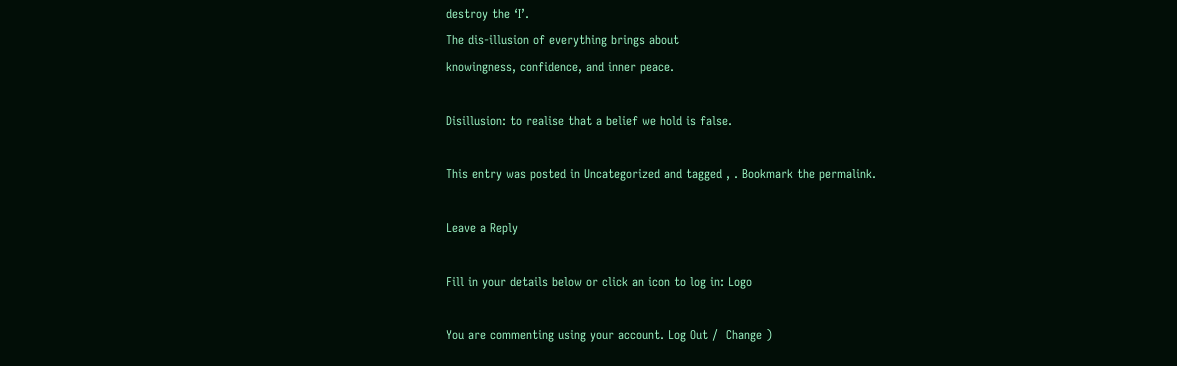destroy the ‘I’.
The dis-illusion of everything brings about
knowingness, confidence, and inner peace.

Disillusion: to realise that a belief we hold is false.

This entry was posted in Uncategorized and tagged , . Bookmark the permalink.

Leave a Reply

Fill in your details below or click an icon to log in: Logo

You are commenting using your account. Log Out /  Change )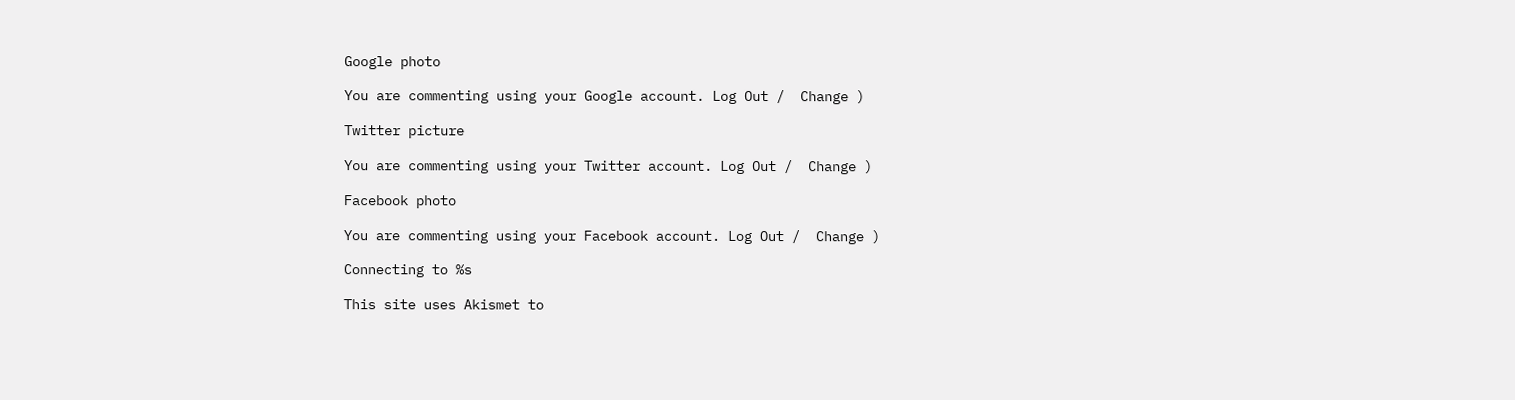Google photo

You are commenting using your Google account. Log Out /  Change )

Twitter picture

You are commenting using your Twitter account. Log Out /  Change )

Facebook photo

You are commenting using your Facebook account. Log Out /  Change )

Connecting to %s

This site uses Akismet to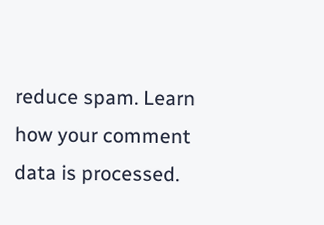reduce spam. Learn how your comment data is processed.